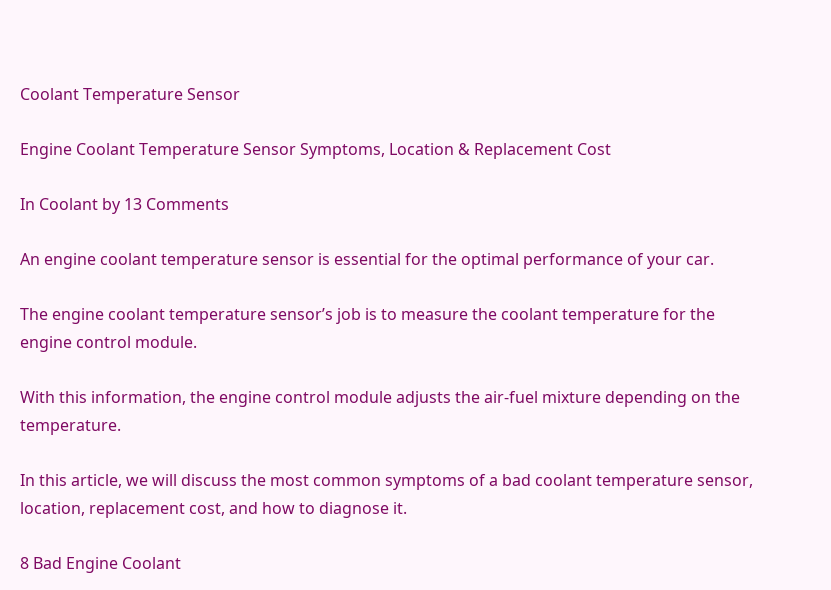Coolant Temperature Sensor

Engine Coolant Temperature Sensor Symptoms, Location & Replacement Cost

In Coolant by 13 Comments

An engine coolant temperature sensor is essential for the optimal performance of your car.

The engine coolant temperature sensor’s job is to measure the coolant temperature for the engine control module.

With this information, the engine control module adjusts the air-fuel mixture depending on the temperature.

In this article, we will discuss the most common symptoms of a bad coolant temperature sensor, location, replacement cost, and how to diagnose it.

8 Bad Engine Coolant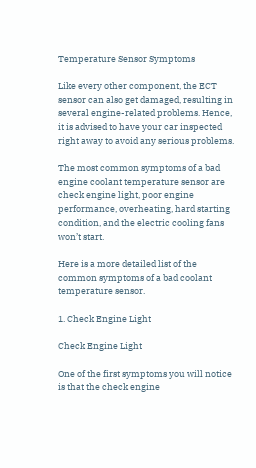Temperature Sensor Symptoms

Like every other component, the ECT sensor can also get damaged, resulting in several engine-related problems. Hence, it is advised to have your car inspected right away to avoid any serious problems.

The most common symptoms of a bad engine coolant temperature sensor are check engine light, poor engine performance, overheating, hard starting condition, and the electric cooling fans won’t start.

Here is a more detailed list of the common symptoms of a bad coolant temperature sensor.

1. Check Engine Light

Check Engine Light

One of the first symptoms you will notice is that the check engine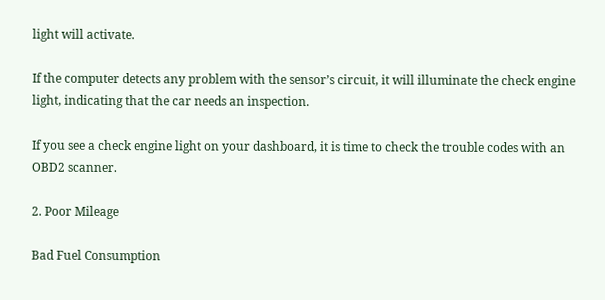light will activate.

If the computer detects any problem with the sensor’s circuit, it will illuminate the check engine light, indicating that the car needs an inspection.

If you see a check engine light on your dashboard, it is time to check the trouble codes with an OBD2 scanner.

2. Poor Mileage

Bad Fuel Consumption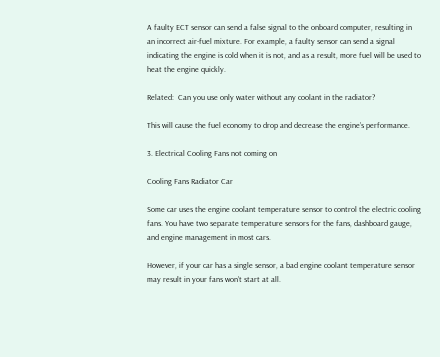A faulty ECT sensor can send a false signal to the onboard computer, resulting in an incorrect air-fuel mixture. For example, a faulty sensor can send a signal indicating the engine is cold when it is not, and as a result, more fuel will be used to heat the engine quickly.

Related:  Can you use only water without any coolant in the radiator?

This will cause the fuel economy to drop and decrease the engine’s performance.

3. Electrical Cooling Fans not coming on

Cooling Fans Radiator Car

Some car uses the engine coolant temperature sensor to control the electric cooling fans. You have two separate temperature sensors for the fans, dashboard gauge, and engine management in most cars.

However, if your car has a single sensor, a bad engine coolant temperature sensor may result in your fans won’t start at all.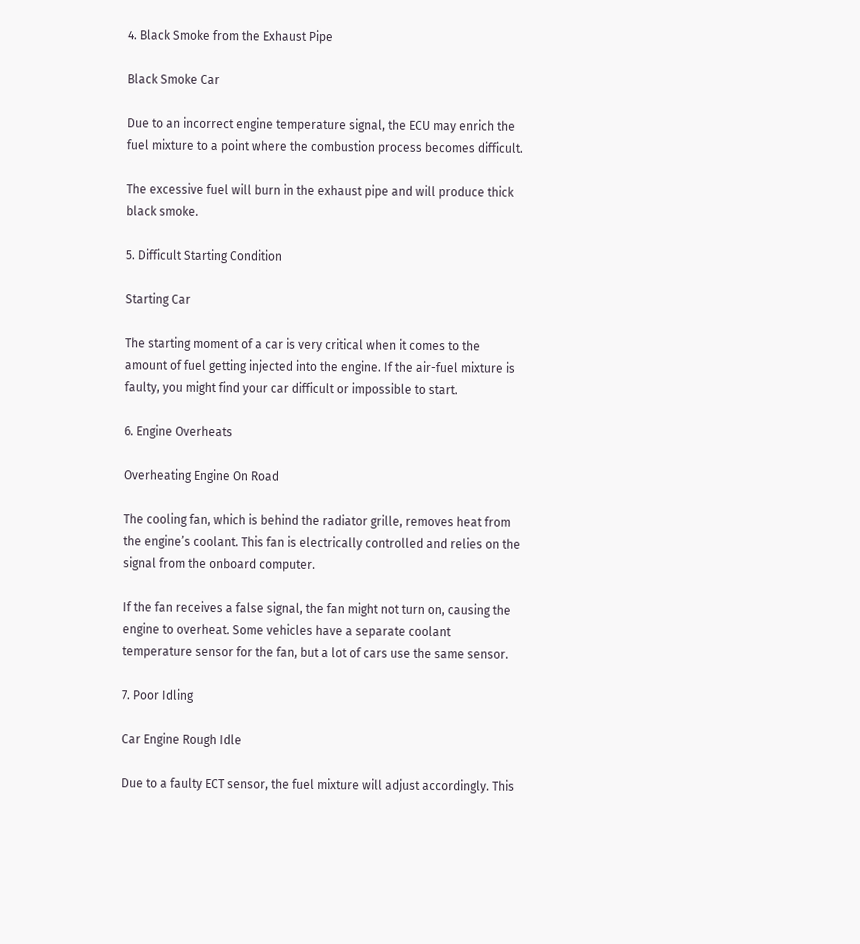4. Black Smoke from the Exhaust Pipe

Black Smoke Car

Due to an incorrect engine temperature signal, the ECU may enrich the fuel mixture to a point where the combustion process becomes difficult.

The excessive fuel will burn in the exhaust pipe and will produce thick black smoke.

5. Difficult Starting Condition

Starting Car

The starting moment of a car is very critical when it comes to the amount of fuel getting injected into the engine. If the air-fuel mixture is faulty, you might find your car difficult or impossible to start.

6. Engine Overheats

Overheating Engine On Road

The cooling fan, which is behind the radiator grille, removes heat from the engine’s coolant. This fan is electrically controlled and relies on the signal from the onboard computer.

If the fan receives a false signal, the fan might not turn on, causing the engine to overheat. Some vehicles have a separate coolant temperature sensor for the fan, but a lot of cars use the same sensor.

7. Poor Idling

Car Engine Rough Idle

Due to a faulty ECT sensor, the fuel mixture will adjust accordingly. This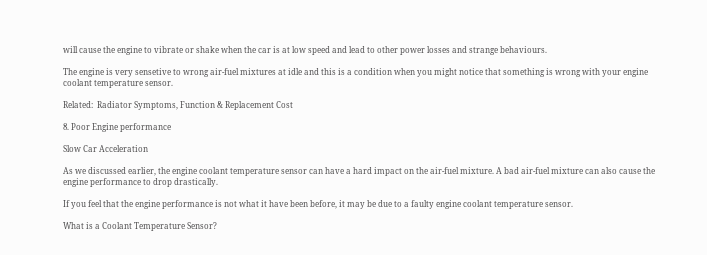will cause the engine to vibrate or shake when the car is at low speed and lead to other power losses and strange behaviours.

The engine is very sensetive to wrong air-fuel mixtures at idle and this is a condition when you might notice that something is wrong with your engine coolant temperature sensor.

Related:  Radiator Symptoms, Function & Replacement Cost

8. Poor Engine performance

Slow Car Acceleration

As we discussed earlier, the engine coolant temperature sensor can have a hard impact on the air-fuel mixture. A bad air-fuel mixture can also cause the engine performance to drop drastically.

If you feel that the engine performance is not what it have been before, it may be due to a faulty engine coolant temperature sensor.

What is a Coolant Temperature Sensor?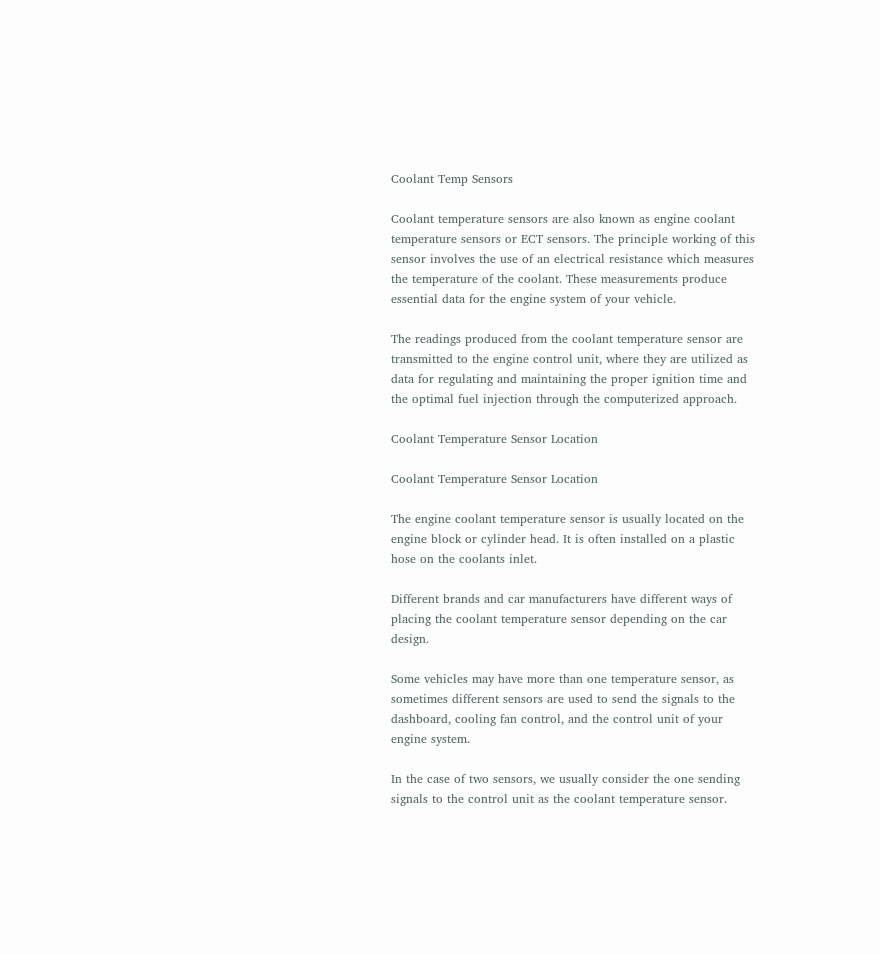Coolant Temp Sensors

Coolant temperature sensors are also known as engine coolant temperature sensors or ECT sensors. The principle working of this sensor involves the use of an electrical resistance which measures the temperature of the coolant. These measurements produce essential data for the engine system of your vehicle.

The readings produced from the coolant temperature sensor are transmitted to the engine control unit, where they are utilized as data for regulating and maintaining the proper ignition time and the optimal fuel injection through the computerized approach.

Coolant Temperature Sensor Location

Coolant Temperature Sensor Location

The engine coolant temperature sensor is usually located on the engine block or cylinder head. It is often installed on a plastic hose on the coolants inlet.

Different brands and car manufacturers have different ways of placing the coolant temperature sensor depending on the car design.

Some vehicles may have more than one temperature sensor, as sometimes different sensors are used to send the signals to the dashboard, cooling fan control, and the control unit of your engine system.

In the case of two sensors, we usually consider the one sending signals to the control unit as the coolant temperature sensor.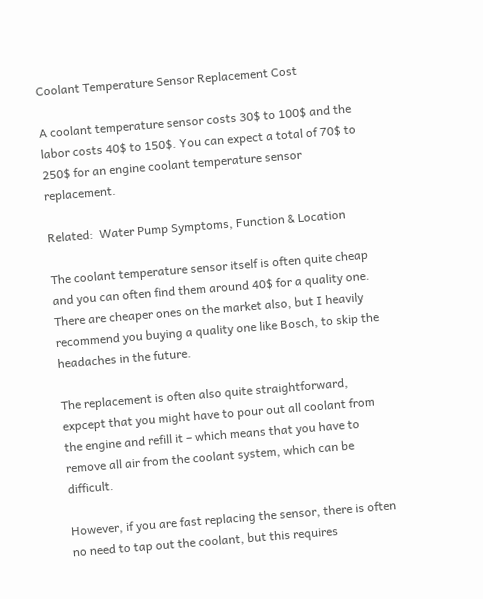Coolant Temperature Sensor Replacement Cost

A coolant temperature sensor costs 30$ to 100$ and the labor costs 40$ to 150$. You can expect a total of 70$ to 250$ for an engine coolant temperature sensor replacement.

Related:  Water Pump Symptoms, Function & Location

The coolant temperature sensor itself is often quite cheap and you can often find them around 40$ for a quality one. There are cheaper ones on the market also, but I heavily recommend you buying a quality one like Bosch, to skip the headaches in the future.

The replacement is often also quite straightforward, expcept that you might have to pour out all coolant from the engine and refill it – which means that you have to remove all air from the coolant system, which can be difficult.

However, if you are fast replacing the sensor, there is often no need to tap out the coolant, but this requires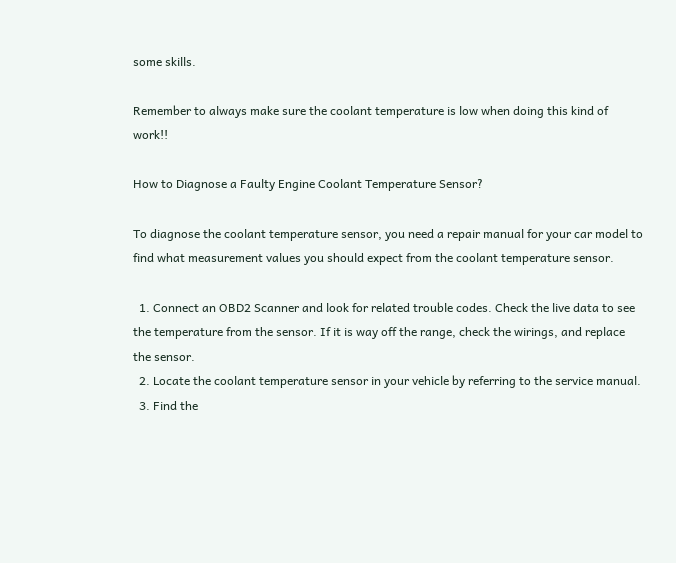some skills.

Remember to always make sure the coolant temperature is low when doing this kind of work!!

How to Diagnose a Faulty Engine Coolant Temperature Sensor?

To diagnose the coolant temperature sensor, you need a repair manual for your car model to find what measurement values you should expect from the coolant temperature sensor.

  1. Connect an OBD2 Scanner and look for related trouble codes. Check the live data to see the temperature from the sensor. If it is way off the range, check the wirings, and replace the sensor.
  2. Locate the coolant temperature sensor in your vehicle by referring to the service manual.
  3. Find the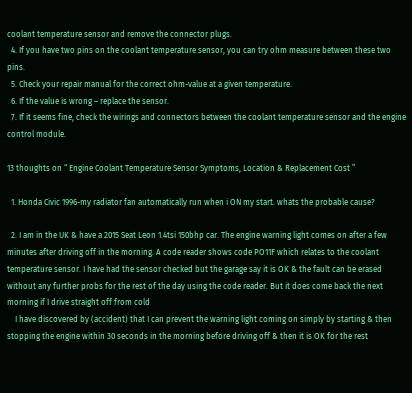coolant temperature sensor and remove the connector plugs.
  4. If you have two pins on the coolant temperature sensor, you can try ohm measure between these two pins.
  5. Check your repair manual for the correct ohm-value at a given temperature.
  6. If the value is wrong – replace the sensor.
  7. If it seems fine, check the wirings and connectors between the coolant temperature sensor and the engine control module.

13 thoughts on “ Engine Coolant Temperature Sensor Symptoms, Location & Replacement Cost ”

  1. Honda Civic 1996-my radiator fan automatically run when i ON my start. whats the probable cause?

  2. I am in the UK & have a 2015 Seat Leon 1.4tsi 150bhp car. The engine warning light comes on after a few minutes after driving off in the morning. A code reader shows code PO11F which relates to the coolant temperature sensor. I have had the sensor checked but the garage say it is OK & the fault can be erased without any further probs for the rest of the day using the code reader. But it does come back the next morning if I drive straight off from cold
    I have discovered by (accident) that I can prevent the warning light coming on simply by starting & then stopping the engine within 30 seconds in the morning before driving off & then it is OK for the rest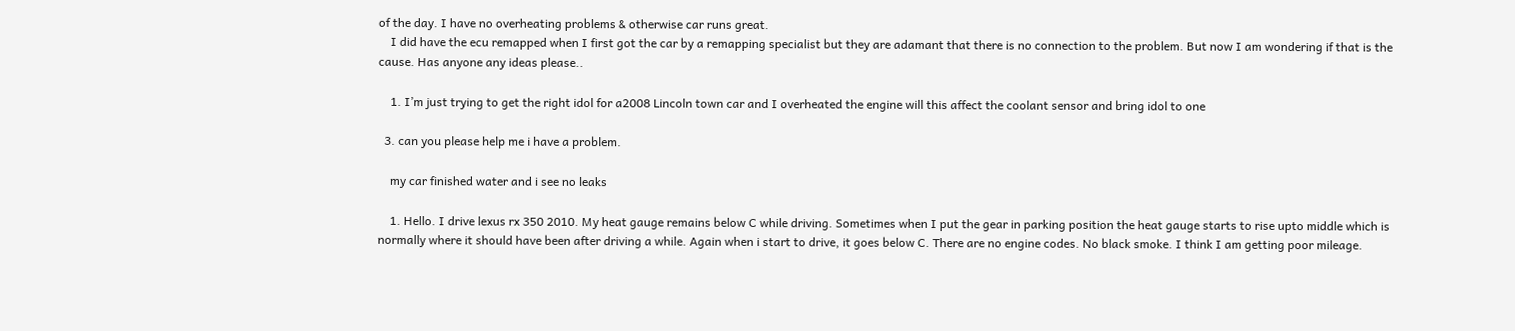of the day. I have no overheating problems & otherwise car runs great.
    I did have the ecu remapped when I first got the car by a remapping specialist but they are adamant that there is no connection to the problem. But now I am wondering if that is the cause. Has anyone any ideas please..

    1. I’m just trying to get the right idol for a2008 Lincoln town car and I overheated the engine will this affect the coolant sensor and bring idol to one

  3. can you please help me i have a problem.

    my car finished water and i see no leaks

    1. Hello. I drive lexus rx 350 2010. My heat gauge remains below C while driving. Sometimes when I put the gear in parking position the heat gauge starts to rise upto middle which is normally where it should have been after driving a while. Again when i start to drive, it goes below C. There are no engine codes. No black smoke. I think I am getting poor mileage.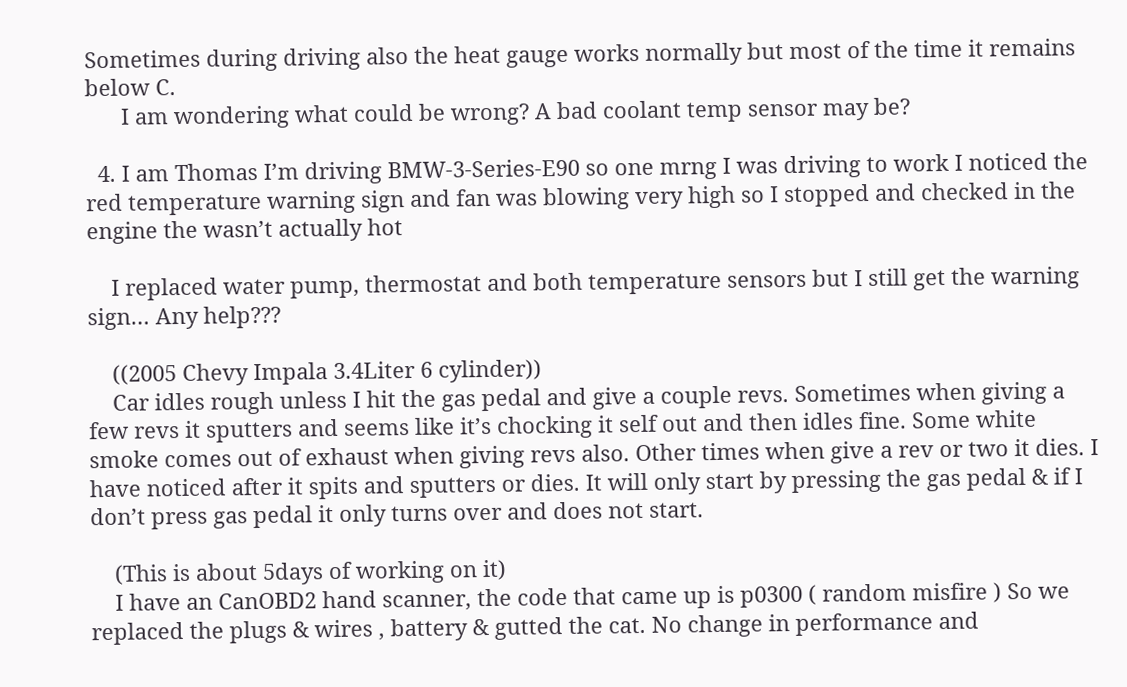Sometimes during driving also the heat gauge works normally but most of the time it remains below C.
      I am wondering what could be wrong? A bad coolant temp sensor may be?

  4. I am Thomas I’m driving BMW-3-Series-E90 so one mrng I was driving to work I noticed the red temperature warning sign and fan was blowing very high so I stopped and checked in the engine the wasn’t actually hot

    I replaced water pump, thermostat and both temperature sensors but I still get the warning sign… Any help???

    ((2005 Chevy Impala 3.4Liter 6 cylinder))
    Car idles rough unless I hit the gas pedal and give a couple revs. Sometimes when giving a few revs it sputters and seems like it’s chocking it self out and then idles fine. Some white smoke comes out of exhaust when giving revs also. Other times when give a rev or two it dies. I have noticed after it spits and sputters or dies. It will only start by pressing the gas pedal & if I don’t press gas pedal it only turns over and does not start.

    (This is about 5days of working on it)
    I have an CanOBD2 hand scanner, the code that came up is p0300 ( random misfire ) So we replaced the plugs & wires , battery & gutted the cat. No change in performance and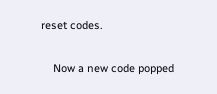reset codes.

    Now a new code popped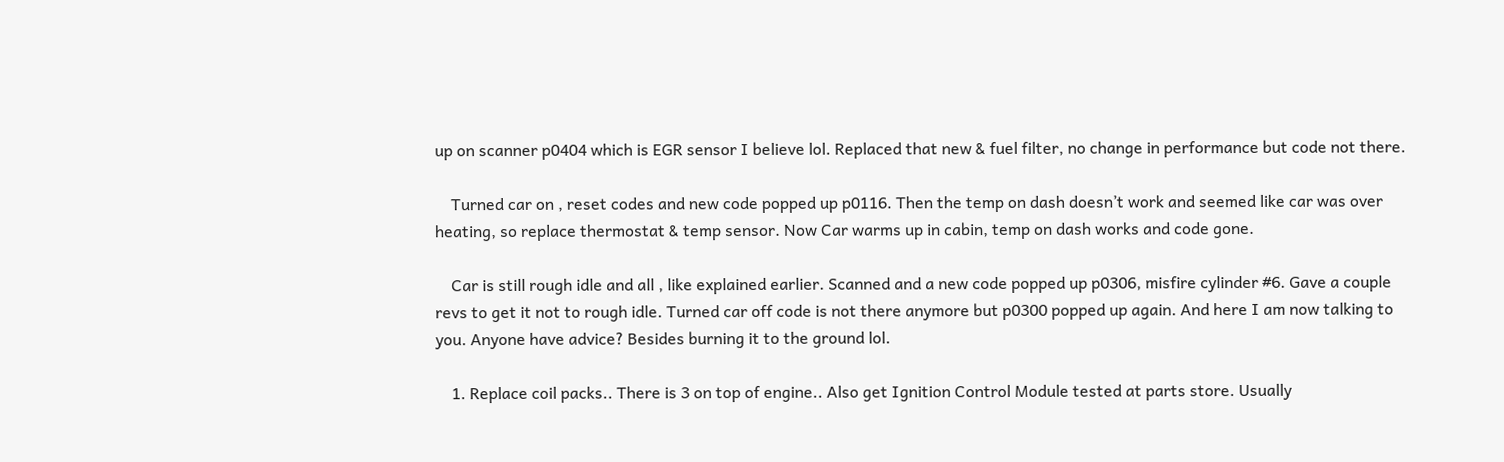up on scanner p0404 which is EGR sensor I believe lol. Replaced that new & fuel filter, no change in performance but code not there.

    Turned car on , reset codes and new code popped up p0116. Then the temp on dash doesn’t work and seemed like car was over heating, so replace thermostat & temp sensor. Now Car warms up in cabin, temp on dash works and code gone.

    Car is still rough idle and all , like explained earlier. Scanned and a new code popped up p0306, misfire cylinder #6. Gave a couple revs to get it not to rough idle. Turned car off code is not there anymore but p0300 popped up again. And here I am now talking to you. Anyone have advice? Besides burning it to the ground lol.

    1. Replace coil packs.. There is 3 on top of engine.. Also get Ignition Control Module tested at parts store. Usually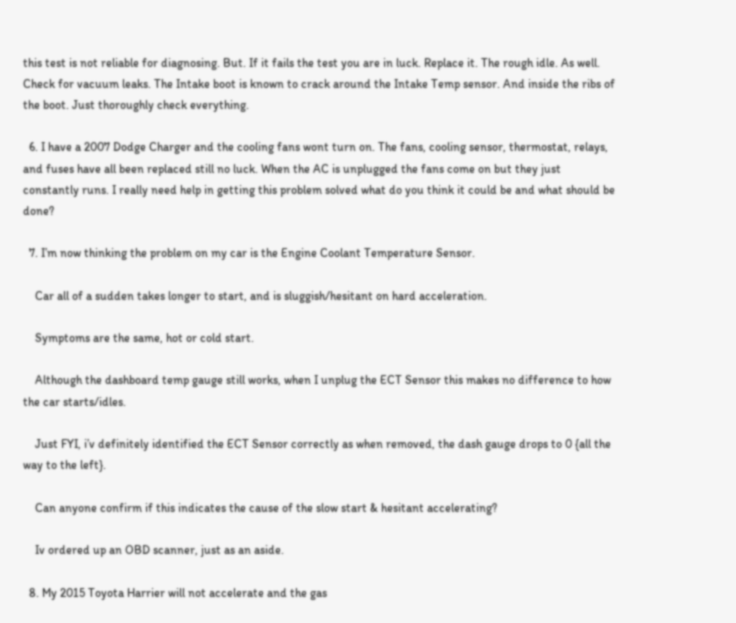this test is not reliable for diagnosing. But. If it fails the test you are in luck. Replace it. The rough idle. As well. Check for vacuum leaks. The Intake boot is known to crack around the Intake Temp sensor. And inside the ribs of the boot. Just thoroughly check everything.

  6. I have a 2007 Dodge Charger and the cooling fans wont turn on. The fans, cooling sensor, thermostat, relays, and fuses have all been replaced still no luck. When the AC is unplugged the fans come on but they just constantly runs. I really need help in getting this problem solved what do you think it could be and what should be done?

  7. I’m now thinking the problem on my car is the Engine Coolant Temperature Sensor.

    Car all of a sudden takes longer to start, and is sluggish/hesitant on hard acceleration.

    Symptoms are the same, hot or cold start.

    Although the dashboard temp gauge still works, when I unplug the ECT Sensor this makes no difference to how the car starts/idles.

    Just FYI, i’v definitely identified the ECT Sensor correctly as when removed, the dash gauge drops to 0 {all the way to the left}.

    Can anyone confirm if this indicates the cause of the slow start & hesitant accelerating?

    Iv ordered up an OBD scanner, just as an aside.

  8. My 2015 Toyota Harrier will not accelerate and the gas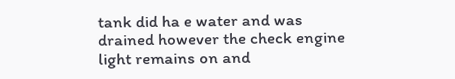tank did ha e water and was drained however the check engine light remains on and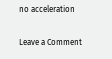no acceleration

Leave a Comment